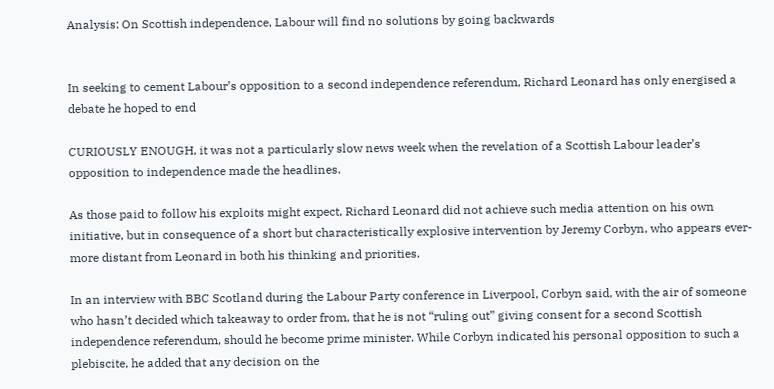Analysis: On Scottish independence, Labour will find no solutions by going backwards


In seeking to cement Labour’s opposition to a second independence referendum, Richard Leonard has only energised a debate he hoped to end

CURIOUSLY ENOUGH, it was not a particularly slow news week when the revelation of a Scottish Labour leader’s opposition to independence made the headlines.

As those paid to follow his exploits might expect, Richard Leonard did not achieve such media attention on his own initiative, but in consequence of a short but characteristically explosive intervention by Jeremy Corbyn, who appears ever-more distant from Leonard in both his thinking and priorities.

In an interview with BBC Scotland during the Labour Party conference in Liverpool, Corbyn said, with the air of someone who hasn’t decided which takeaway to order from, that he is not “ruling out” giving consent for a second Scottish independence referendum, should he become prime minister. While Corbyn indicated his personal opposition to such a plebiscite, he added that any decision on the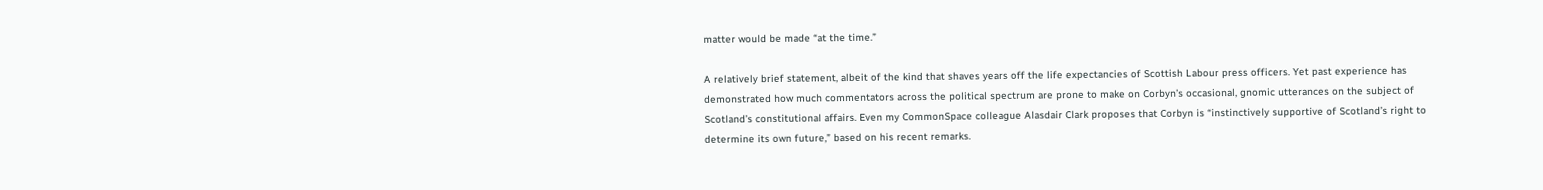matter would be made “at the time.”

A relatively brief statement, albeit of the kind that shaves years off the life expectancies of Scottish Labour press officers. Yet past experience has demonstrated how much commentators across the political spectrum are prone to make on Corbyn’s occasional, gnomic utterances on the subject of Scotland’s constitutional affairs. Even my CommonSpace colleague Alasdair Clark proposes that Corbyn is “instinctively supportive of Scotland’s right to determine its own future,” based on his recent remarks.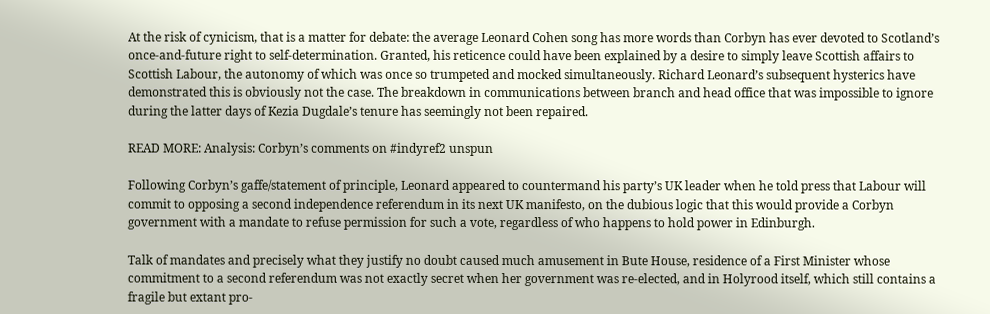At the risk of cynicism, that is a matter for debate: the average Leonard Cohen song has more words than Corbyn has ever devoted to Scotland’s once-and-future right to self-determination. Granted, his reticence could have been explained by a desire to simply leave Scottish affairs to Scottish Labour, the autonomy of which was once so trumpeted and mocked simultaneously. Richard Leonard’s subsequent hysterics have demonstrated this is obviously not the case. The breakdown in communications between branch and head office that was impossible to ignore during the latter days of Kezia Dugdale’s tenure has seemingly not been repaired.

READ MORE: Analysis: Corbyn’s comments on #indyref2 unspun

Following Corbyn’s gaffe/statement of principle, Leonard appeared to countermand his party’s UK leader when he told press that Labour will commit to opposing a second independence referendum in its next UK manifesto, on the dubious logic that this would provide a Corbyn government with a mandate to refuse permission for such a vote, regardless of who happens to hold power in Edinburgh.

Talk of mandates and precisely what they justify no doubt caused much amusement in Bute House, residence of a First Minister whose commitment to a second referendum was not exactly secret when her government was re-elected, and in Holyrood itself, which still contains a fragile but extant pro-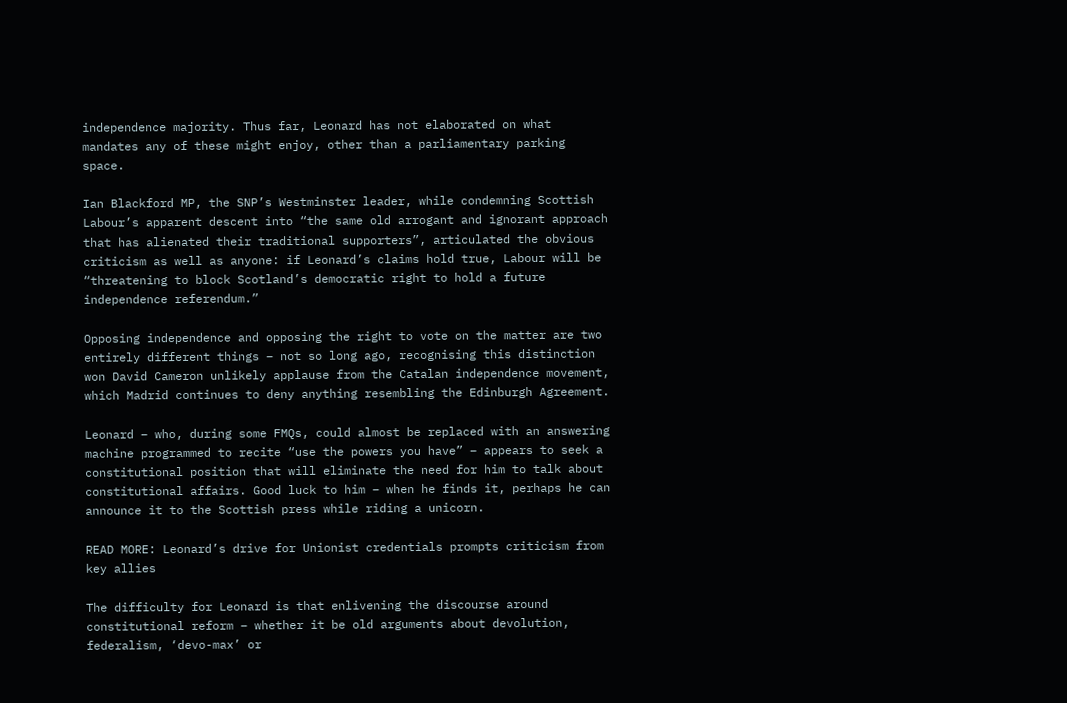independence majority. Thus far, Leonard has not elaborated on what mandates any of these might enjoy, other than a parliamentary parking space.

Ian Blackford MP, the SNP’s Westminster leader, while condemning Scottish Labour’s apparent descent into “the same old arrogant and ignorant approach that has alienated their traditional supporters”, articulated the obvious criticism as well as anyone: if Leonard’s claims hold true, Labour will be “threatening to block Scotland’s democratic right to hold a future independence referendum.”

Opposing independence and opposing the right to vote on the matter are two entirely different things – not so long ago, recognising this distinction won David Cameron unlikely applause from the Catalan independence movement, which Madrid continues to deny anything resembling the Edinburgh Agreement.

Leonard – who, during some FMQs, could almost be replaced with an answering machine programmed to recite “use the powers you have” – appears to seek a constitutional position that will eliminate the need for him to talk about constitutional affairs. Good luck to him – when he finds it, perhaps he can announce it to the Scottish press while riding a unicorn.

READ MORE: Leonard’s drive for Unionist credentials prompts criticism from key allies

The difficulty for Leonard is that enlivening the discourse around constitutional reform – whether it be old arguments about devolution, federalism, ‘devo-max’ or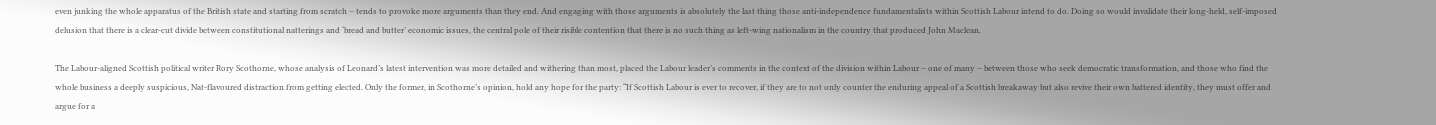even junking the whole apparatus of the British state and starting from scratch – tends to provoke more arguments than they end. And engaging with those arguments is absolutely the last thing those anti-independence fundamentalists within Scottish Labour intend to do. Doing so would invalidate their long-held, self-imposed delusion that there is a clear-cut divide between constitutional natterings and ‘bread and butter’ economic issues, the central pole of their risible contention that there is no such thing as left-wing nationalism in the country that produced John Maclean.

The Labour-aligned Scottish political writer Rory Scothorne, whose analysis of Leonard’s latest intervention was more detailed and withering than most, placed the Labour leader’s comments in the context of the division within Labour – one of many – between those who seek democratic transformation, and those who find the whole business a deeply suspicious, Nat-flavoured distraction from getting elected. Only the former, in Scothorne’s opinion, hold any hope for the party: “If Scottish Labour is ever to recover, if they are to not only counter the enduring appeal of a Scottish breakaway but also revive their own battered identity, they must offer and argue for a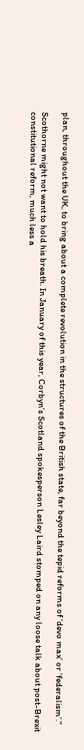plan, throughout the UK, to bring about a complete revolution in the structures of the British state, far beyond the tepid reforms of ‘devo max’ or ‘federalism’.”

Scothorne might not want to hold his breath. In January of this year, Corbyn’s Scotland spokesperson Lesley Laird stomped on any loose talk about post-Brexit constitutional reform, much less a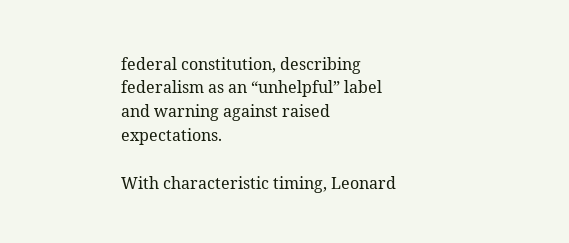federal constitution, describing federalism as an “unhelpful” label and warning against raised expectations.

With characteristic timing, Leonard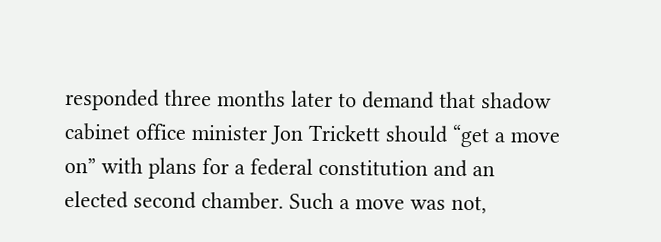responded three months later to demand that shadow cabinet office minister Jon Trickett should “get a move on” with plans for a federal constitution and an elected second chamber. Such a move was not,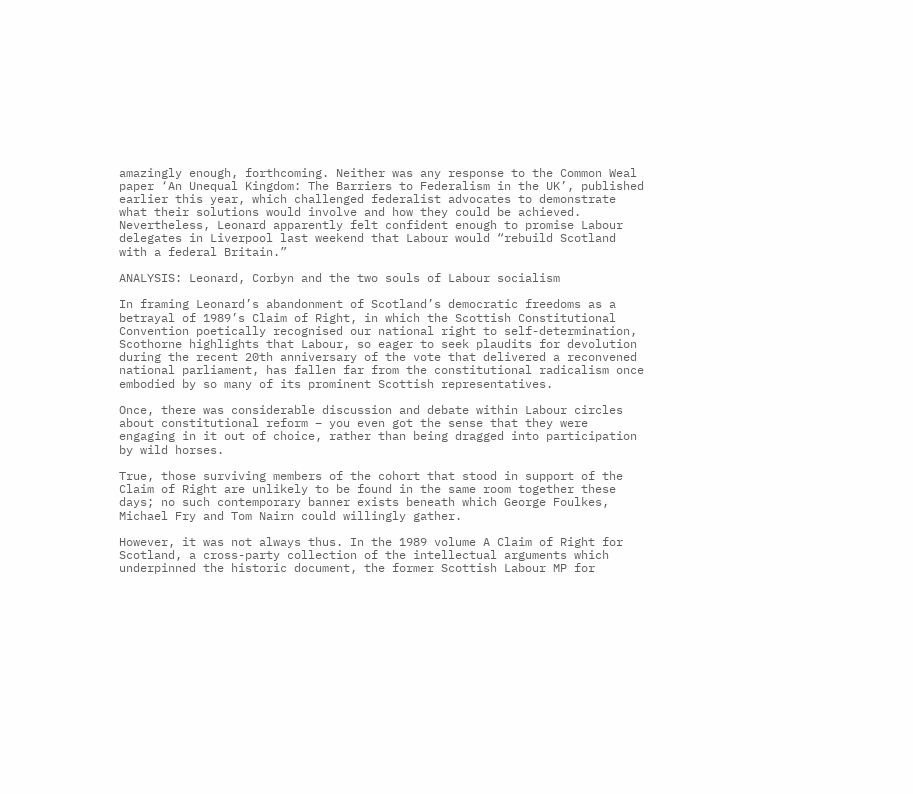amazingly enough, forthcoming. Neither was any response to the Common Weal paper ‘An Unequal Kingdom: The Barriers to Federalism in the UK’, published earlier this year, which challenged federalist advocates to demonstrate what their solutions would involve and how they could be achieved. Nevertheless, Leonard apparently felt confident enough to promise Labour delegates in Liverpool last weekend that Labour would “rebuild Scotland with a federal Britain.”

ANALYSIS: Leonard, Corbyn and the two souls of Labour socialism

In framing Leonard’s abandonment of Scotland’s democratic freedoms as a betrayal of 1989’s Claim of Right, in which the Scottish Constitutional Convention poetically recognised our national right to self-determination, Scothorne highlights that Labour, so eager to seek plaudits for devolution during the recent 20th anniversary of the vote that delivered a reconvened national parliament, has fallen far from the constitutional radicalism once embodied by so many of its prominent Scottish representatives.

Once, there was considerable discussion and debate within Labour circles about constitutional reform – you even got the sense that they were engaging in it out of choice, rather than being dragged into participation by wild horses.

True, those surviving members of the cohort that stood in support of the Claim of Right are unlikely to be found in the same room together these days; no such contemporary banner exists beneath which George Foulkes, Michael Fry and Tom Nairn could willingly gather.

However, it was not always thus. In the 1989 volume A Claim of Right for Scotland, a cross-party collection of the intellectual arguments which underpinned the historic document, the former Scottish Labour MP for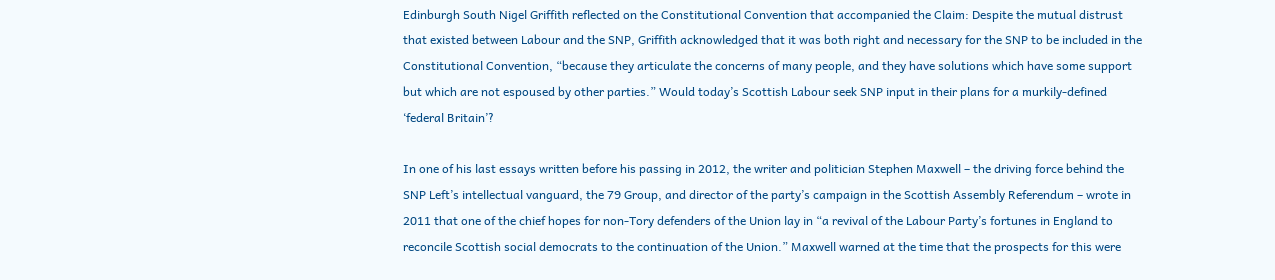Edinburgh South Nigel Griffith reflected on the Constitutional Convention that accompanied the Claim: Despite the mutual distrust that existed between Labour and the SNP, Griffith acknowledged that it was both right and necessary for the SNP to be included in the Constitutional Convention, “because they articulate the concerns of many people, and they have solutions which have some support but which are not espoused by other parties.” Would today’s Scottish Labour seek SNP input in their plans for a murkily-defined ‘federal Britain’?

In one of his last essays written before his passing in 2012, the writer and politician Stephen Maxwell – the driving force behind the SNP Left’s intellectual vanguard, the 79 Group, and director of the party’s campaign in the Scottish Assembly Referendum – wrote in 2011 that one of the chief hopes for non-Tory defenders of the Union lay in “a revival of the Labour Party’s fortunes in England to reconcile Scottish social democrats to the continuation of the Union.” Maxwell warned at the time that the prospects for this were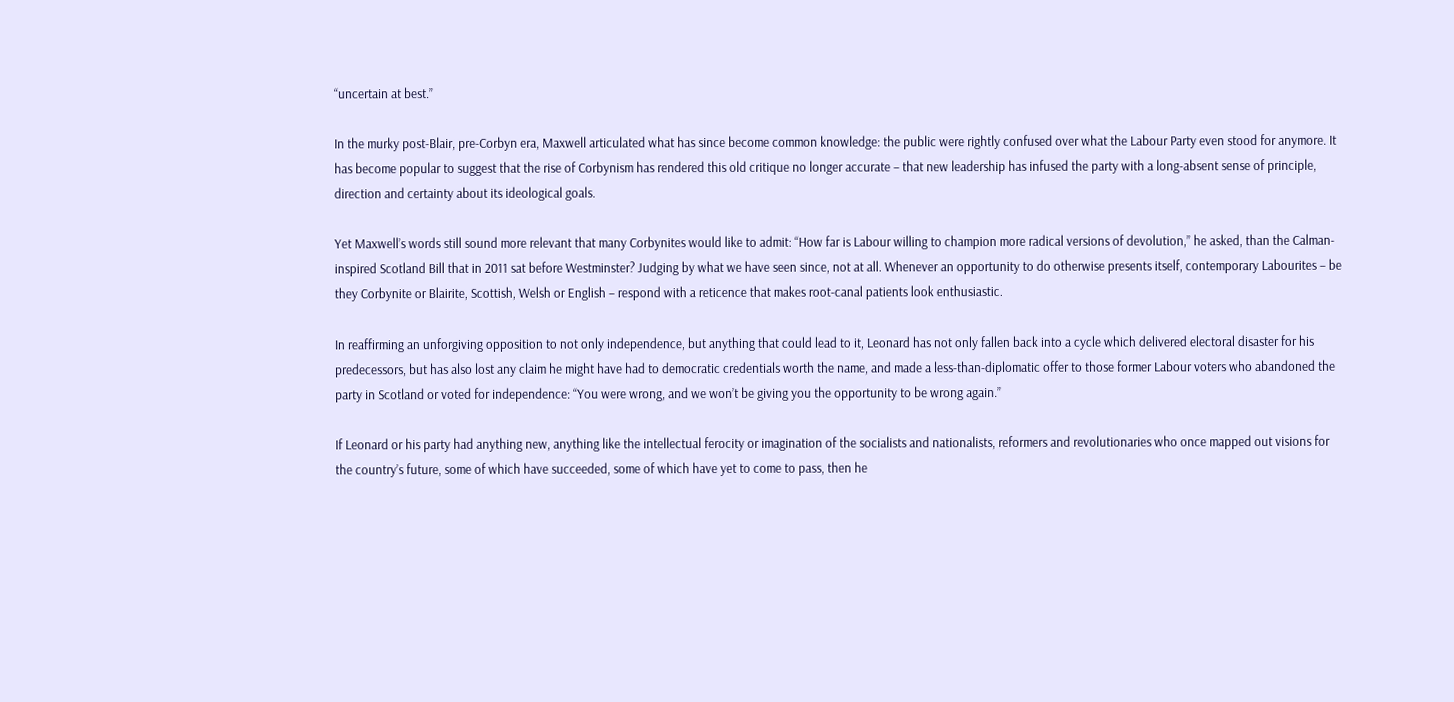“uncertain at best.”

In the murky post-Blair, pre-Corbyn era, Maxwell articulated what has since become common knowledge: the public were rightly confused over what the Labour Party even stood for anymore. It has become popular to suggest that the rise of Corbynism has rendered this old critique no longer accurate – that new leadership has infused the party with a long-absent sense of principle, direction and certainty about its ideological goals.

Yet Maxwell’s words still sound more relevant that many Corbynites would like to admit: “How far is Labour willing to champion more radical versions of devolution,” he asked, than the Calman-inspired Scotland Bill that in 2011 sat before Westminster? Judging by what we have seen since, not at all. Whenever an opportunity to do otherwise presents itself, contemporary Labourites – be they Corbynite or Blairite, Scottish, Welsh or English – respond with a reticence that makes root-canal patients look enthusiastic.

In reaffirming an unforgiving opposition to not only independence, but anything that could lead to it, Leonard has not only fallen back into a cycle which delivered electoral disaster for his predecessors, but has also lost any claim he might have had to democratic credentials worth the name, and made a less-than-diplomatic offer to those former Labour voters who abandoned the party in Scotland or voted for independence: “You were wrong, and we won’t be giving you the opportunity to be wrong again.”

If Leonard or his party had anything new, anything like the intellectual ferocity or imagination of the socialists and nationalists, reformers and revolutionaries who once mapped out visions for the country’s future, some of which have succeeded, some of which have yet to come to pass, then he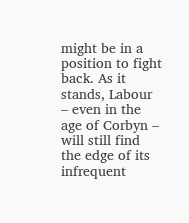might be in a position to fight back. As it stands, Labour – even in the age of Corbyn – will still find the edge of its infrequent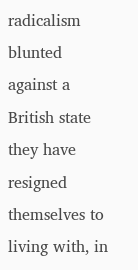radicalism blunted against a British state they have resigned themselves to living with, in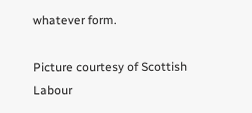whatever form.

Picture courtesy of Scottish Labour